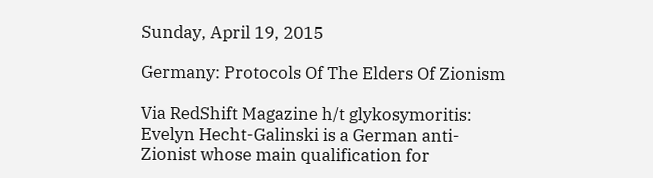Sunday, April 19, 2015

Germany: Protocols Of The Elders Of Zionism

Via RedShift Magazine h/t glykosymoritis:
Evelyn Hecht-Galinski is a German anti-Zionist whose main qualification for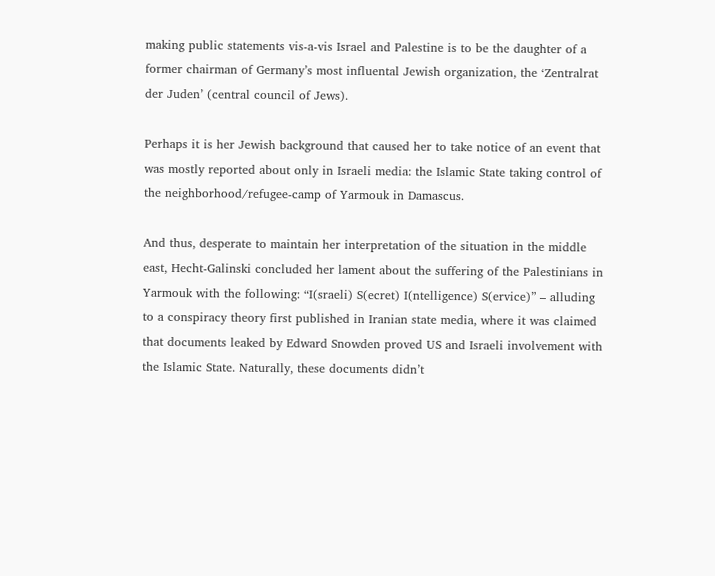making public statements vis-a-vis Israel and Palestine is to be the daughter of a former chairman of Germany’s most influental Jewish organization, the ‘Zentralrat der Juden’ (central council of Jews).

Perhaps it is her Jewish background that caused her to take notice of an event that was mostly reported about only in Israeli media: the Islamic State taking control of the neighborhood/refugee-camp of Yarmouk in Damascus.

And thus, desperate to maintain her interpretation of the situation in the middle east, Hecht-Galinski concluded her lament about the suffering of the Palestinians in Yarmouk with the following: “I(sraeli) S(ecret) I(ntelligence) S(ervice)” – alluding to a conspiracy theory first published in Iranian state media, where it was claimed that documents leaked by Edward Snowden proved US and Israeli involvement with the Islamic State. Naturally, these documents didn’t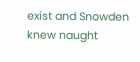exist and Snowden knew naught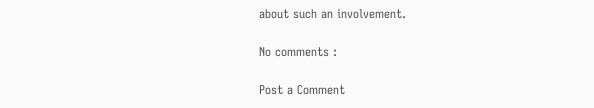about such an involvement.

No comments :

Post a Comment